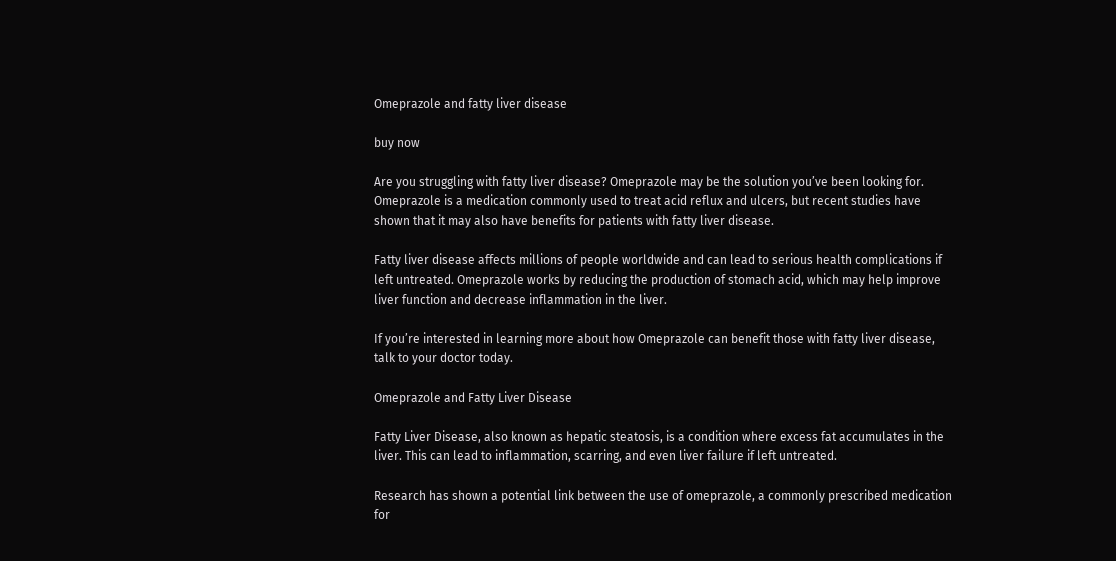Omeprazole and fatty liver disease

buy now

Are you struggling with fatty liver disease? Omeprazole may be the solution you’ve been looking for. Omeprazole is a medication commonly used to treat acid reflux and ulcers, but recent studies have shown that it may also have benefits for patients with fatty liver disease.

Fatty liver disease affects millions of people worldwide and can lead to serious health complications if left untreated. Omeprazole works by reducing the production of stomach acid, which may help improve liver function and decrease inflammation in the liver.

If you’re interested in learning more about how Omeprazole can benefit those with fatty liver disease, talk to your doctor today.

Omeprazole and Fatty Liver Disease

Fatty Liver Disease, also known as hepatic steatosis, is a condition where excess fat accumulates in the liver. This can lead to inflammation, scarring, and even liver failure if left untreated.

Research has shown a potential link between the use of omeprazole, a commonly prescribed medication for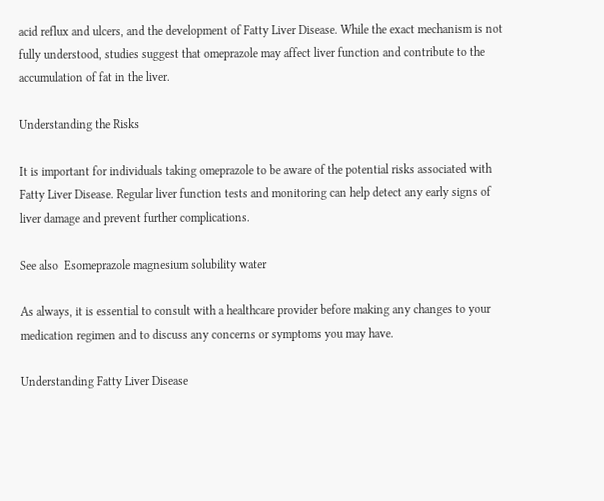acid reflux and ulcers, and the development of Fatty Liver Disease. While the exact mechanism is not fully understood, studies suggest that omeprazole may affect liver function and contribute to the accumulation of fat in the liver.

Understanding the Risks

It is important for individuals taking omeprazole to be aware of the potential risks associated with Fatty Liver Disease. Regular liver function tests and monitoring can help detect any early signs of liver damage and prevent further complications.

See also  Esomeprazole magnesium solubility water

As always, it is essential to consult with a healthcare provider before making any changes to your medication regimen and to discuss any concerns or symptoms you may have.

Understanding Fatty Liver Disease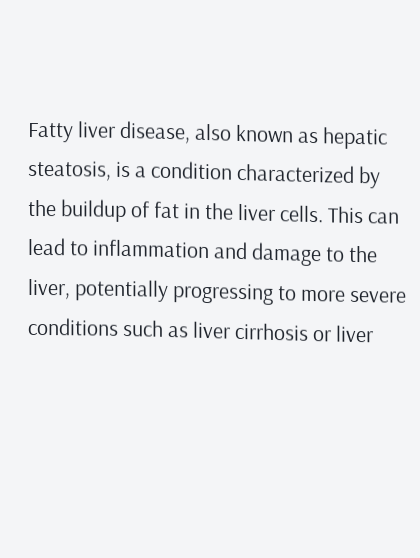Fatty liver disease, also known as hepatic steatosis, is a condition characterized by the buildup of fat in the liver cells. This can lead to inflammation and damage to the liver, potentially progressing to more severe conditions such as liver cirrhosis or liver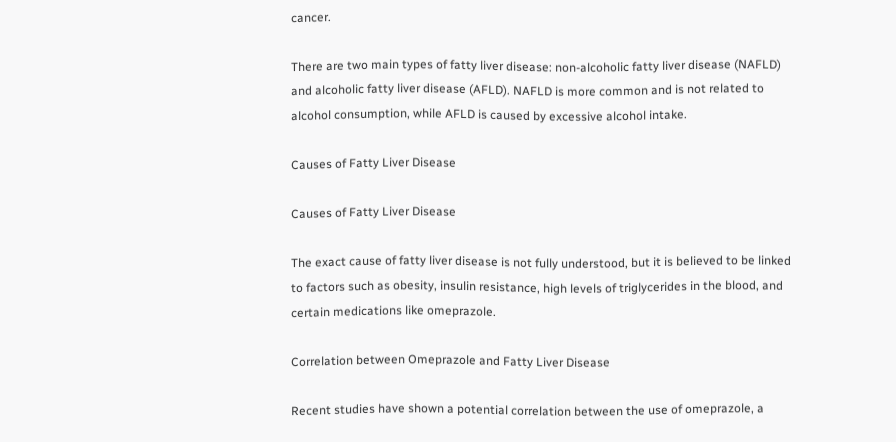cancer.

There are two main types of fatty liver disease: non-alcoholic fatty liver disease (NAFLD) and alcoholic fatty liver disease (AFLD). NAFLD is more common and is not related to alcohol consumption, while AFLD is caused by excessive alcohol intake.

Causes of Fatty Liver Disease

Causes of Fatty Liver Disease

The exact cause of fatty liver disease is not fully understood, but it is believed to be linked to factors such as obesity, insulin resistance, high levels of triglycerides in the blood, and certain medications like omeprazole.

Correlation between Omeprazole and Fatty Liver Disease

Recent studies have shown a potential correlation between the use of omeprazole, a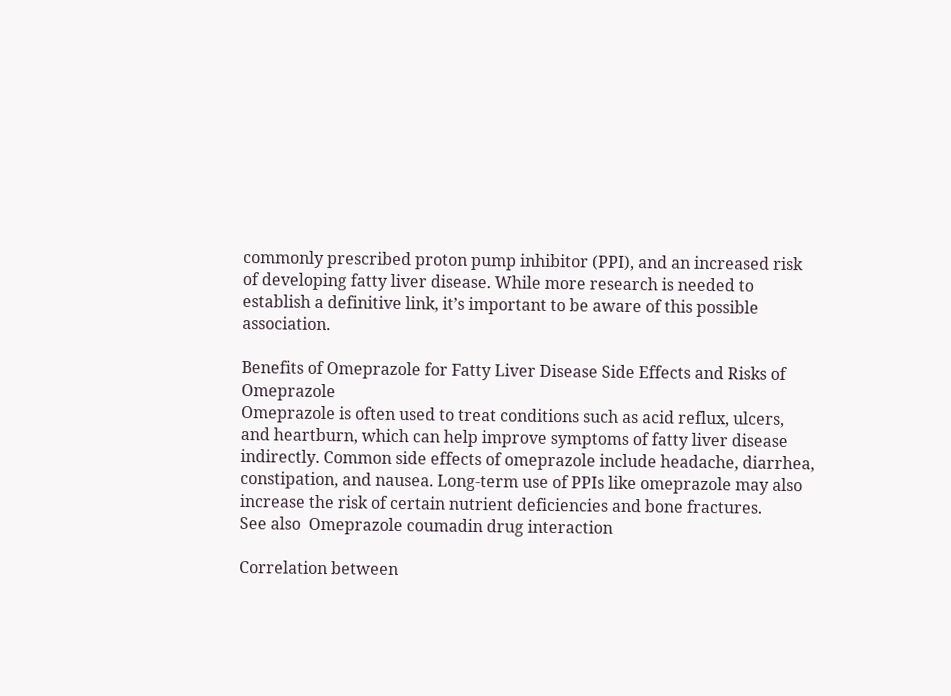commonly prescribed proton pump inhibitor (PPI), and an increased risk of developing fatty liver disease. While more research is needed to establish a definitive link, it’s important to be aware of this possible association.

Benefits of Omeprazole for Fatty Liver Disease Side Effects and Risks of Omeprazole
Omeprazole is often used to treat conditions such as acid reflux, ulcers, and heartburn, which can help improve symptoms of fatty liver disease indirectly. Common side effects of omeprazole include headache, diarrhea, constipation, and nausea. Long-term use of PPIs like omeprazole may also increase the risk of certain nutrient deficiencies and bone fractures.
See also  Omeprazole coumadin drug interaction

Correlation between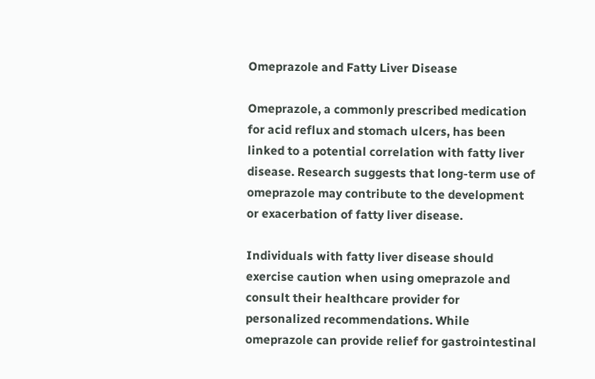Omeprazole and Fatty Liver Disease

Omeprazole, a commonly prescribed medication for acid reflux and stomach ulcers, has been linked to a potential correlation with fatty liver disease. Research suggests that long-term use of omeprazole may contribute to the development or exacerbation of fatty liver disease.

Individuals with fatty liver disease should exercise caution when using omeprazole and consult their healthcare provider for personalized recommendations. While omeprazole can provide relief for gastrointestinal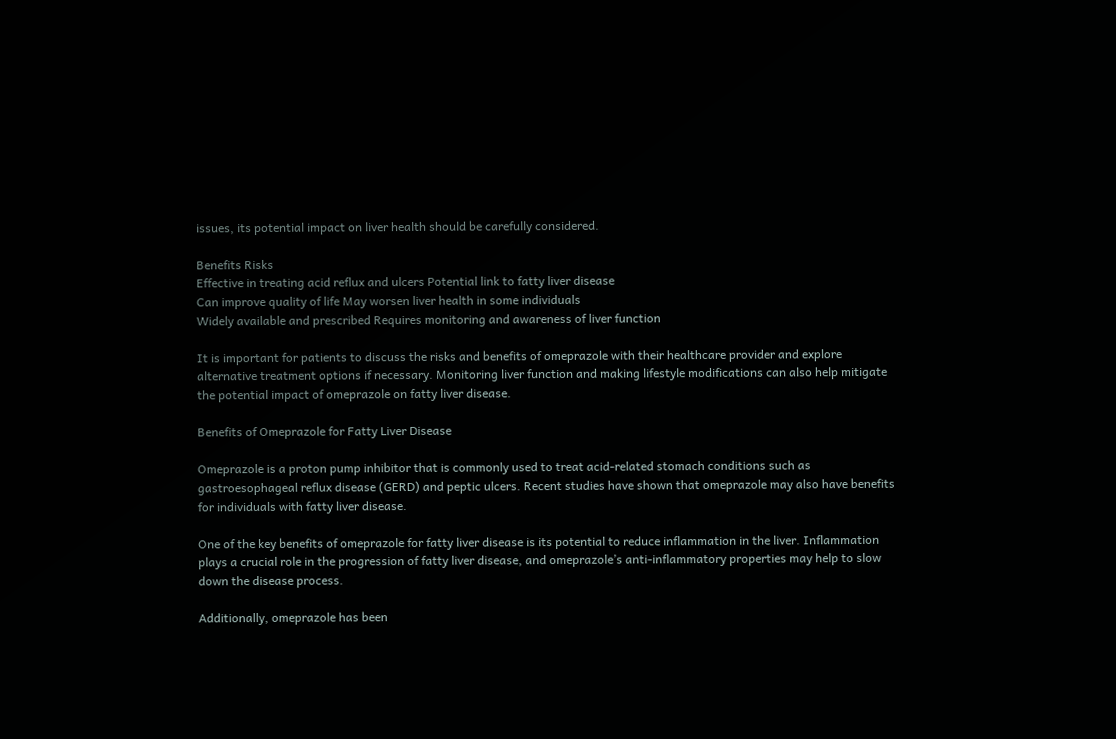issues, its potential impact on liver health should be carefully considered.

Benefits Risks
Effective in treating acid reflux and ulcers Potential link to fatty liver disease
Can improve quality of life May worsen liver health in some individuals
Widely available and prescribed Requires monitoring and awareness of liver function

It is important for patients to discuss the risks and benefits of omeprazole with their healthcare provider and explore alternative treatment options if necessary. Monitoring liver function and making lifestyle modifications can also help mitigate the potential impact of omeprazole on fatty liver disease.

Benefits of Omeprazole for Fatty Liver Disease

Omeprazole is a proton pump inhibitor that is commonly used to treat acid-related stomach conditions such as gastroesophageal reflux disease (GERD) and peptic ulcers. Recent studies have shown that omeprazole may also have benefits for individuals with fatty liver disease.

One of the key benefits of omeprazole for fatty liver disease is its potential to reduce inflammation in the liver. Inflammation plays a crucial role in the progression of fatty liver disease, and omeprazole’s anti-inflammatory properties may help to slow down the disease process.

Additionally, omeprazole has been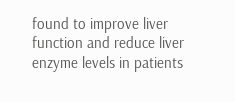found to improve liver function and reduce liver enzyme levels in patients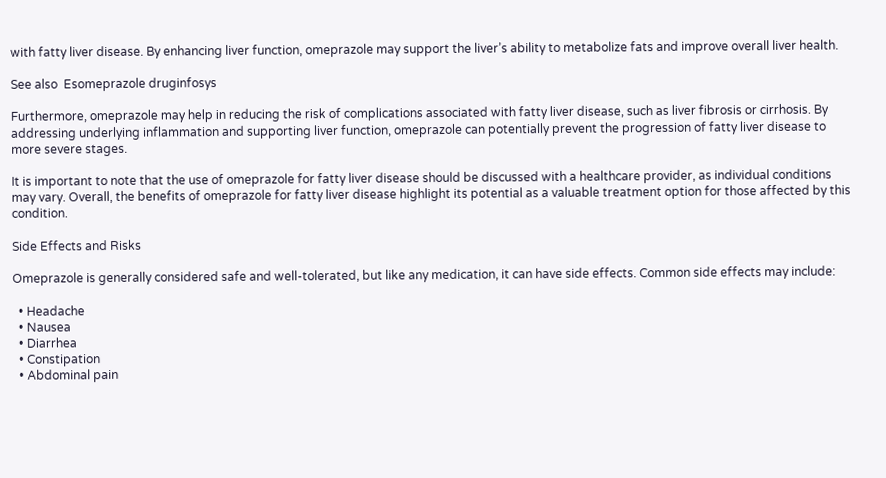with fatty liver disease. By enhancing liver function, omeprazole may support the liver’s ability to metabolize fats and improve overall liver health.

See also  Esomeprazole druginfosys

Furthermore, omeprazole may help in reducing the risk of complications associated with fatty liver disease, such as liver fibrosis or cirrhosis. By addressing underlying inflammation and supporting liver function, omeprazole can potentially prevent the progression of fatty liver disease to more severe stages.

It is important to note that the use of omeprazole for fatty liver disease should be discussed with a healthcare provider, as individual conditions may vary. Overall, the benefits of omeprazole for fatty liver disease highlight its potential as a valuable treatment option for those affected by this condition.

Side Effects and Risks

Omeprazole is generally considered safe and well-tolerated, but like any medication, it can have side effects. Common side effects may include:

  • Headache
  • Nausea
  • Diarrhea
  • Constipation
  • Abdominal pain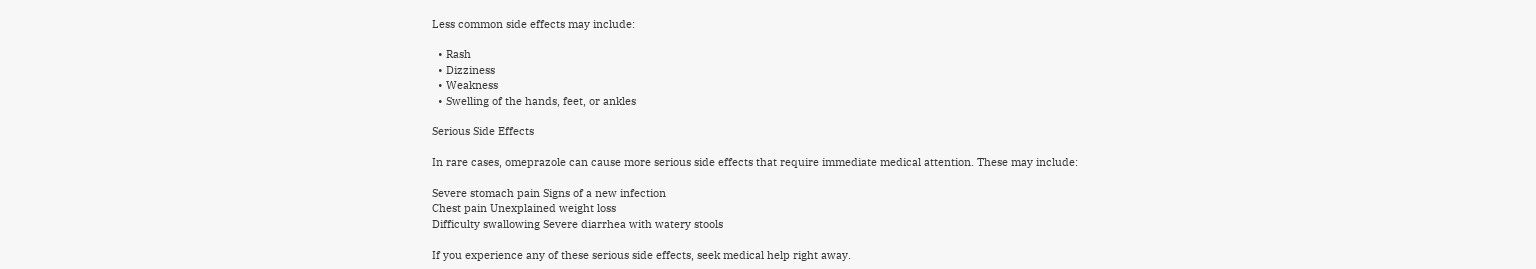Less common side effects may include:

  • Rash
  • Dizziness
  • Weakness
  • Swelling of the hands, feet, or ankles

Serious Side Effects

In rare cases, omeprazole can cause more serious side effects that require immediate medical attention. These may include:

Severe stomach pain Signs of a new infection
Chest pain Unexplained weight loss
Difficulty swallowing Severe diarrhea with watery stools

If you experience any of these serious side effects, seek medical help right away.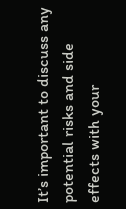It’s important to discuss any potential risks and side effects with your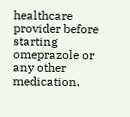healthcare provider before starting omeprazole or any other medication.